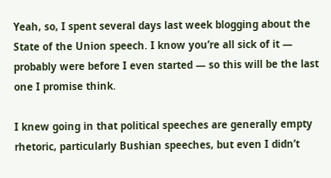Yeah, so, I spent several days last week blogging about the State of the Union speech. I know you’re all sick of it — probably were before I even started — so this will be the last one I promise think.

I knew going in that political speeches are generally empty rhetoric, particularly Bushian speeches, but even I didn’t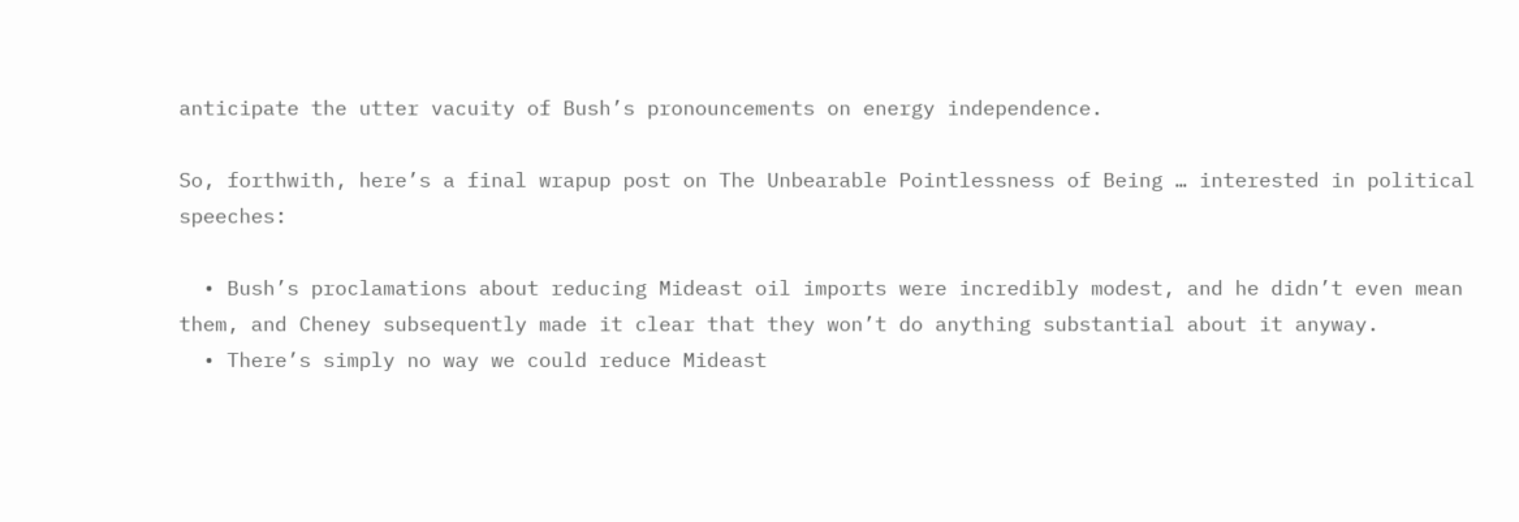anticipate the utter vacuity of Bush’s pronouncements on energy independence.

So, forthwith, here’s a final wrapup post on The Unbearable Pointlessness of Being … interested in political speeches:

  • Bush’s proclamations about reducing Mideast oil imports were incredibly modest, and he didn’t even mean them, and Cheney subsequently made it clear that they won’t do anything substantial about it anyway.
  • There’s simply no way we could reduce Mideast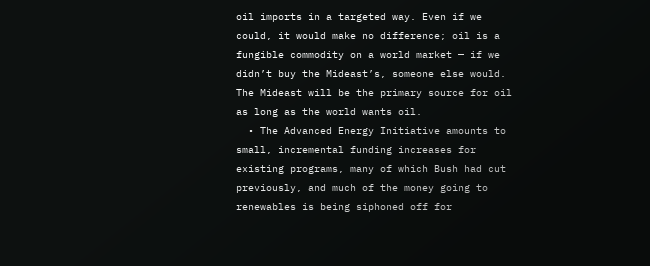oil imports in a targeted way. Even if we could, it would make no difference; oil is a fungible commodity on a world market — if we didn’t buy the Mideast’s, someone else would. The Mideast will be the primary source for oil as long as the world wants oil.
  • The Advanced Energy Initiative amounts to small, incremental funding increases for existing programs, many of which Bush had cut previously, and much of the money going to renewables is being siphoned off for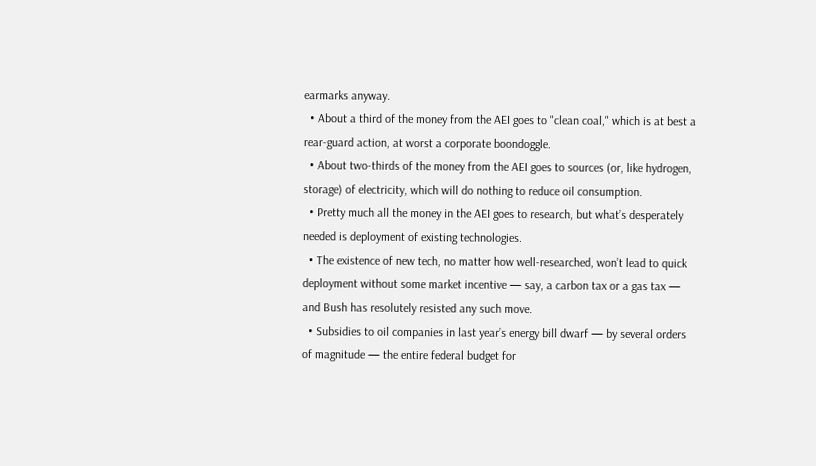earmarks anyway.
  • About a third of the money from the AEI goes to "clean coal," which is at best a rear-guard action, at worst a corporate boondoggle.
  • About two-thirds of the money from the AEI goes to sources (or, like hydrogen, storage) of electricity, which will do nothing to reduce oil consumption.
  • Pretty much all the money in the AEI goes to research, but what’s desperately needed is deployment of existing technologies.
  • The existence of new tech, no matter how well-researched, won’t lead to quick deployment without some market incentive — say, a carbon tax or a gas tax — and Bush has resolutely resisted any such move.
  • Subsidies to oil companies in last year’s energy bill dwarf — by several orders of magnitude — the entire federal budget for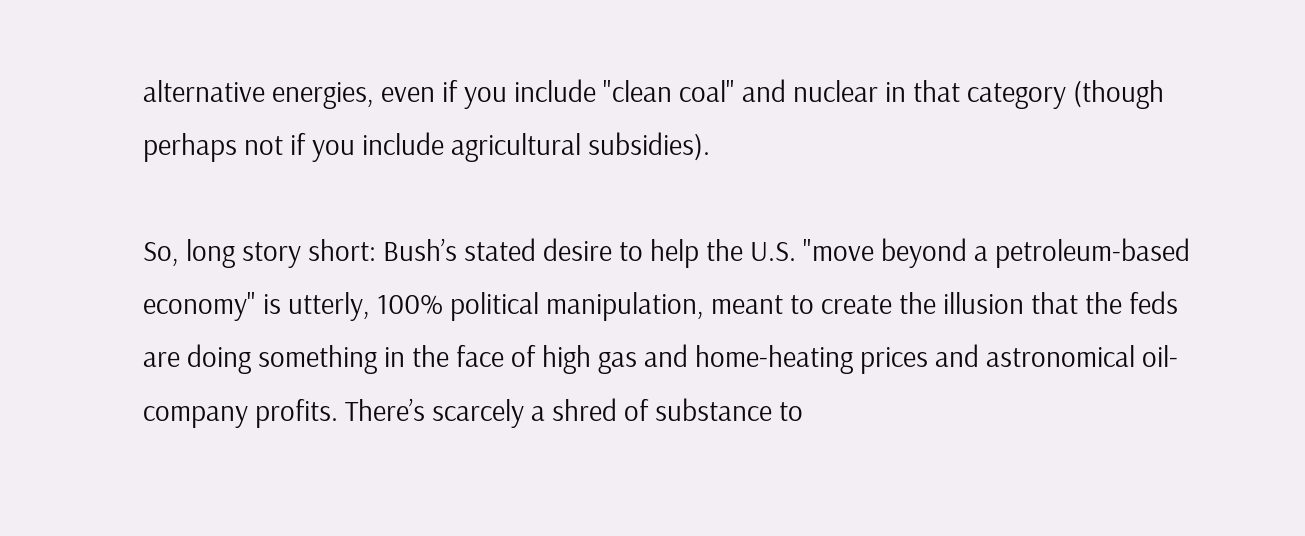alternative energies, even if you include "clean coal" and nuclear in that category (though perhaps not if you include agricultural subsidies).

So, long story short: Bush’s stated desire to help the U.S. "move beyond a petroleum-based economy" is utterly, 100% political manipulation, meant to create the illusion that the feds are doing something in the face of high gas and home-heating prices and astronomical oil-company profits. There’s scarcely a shred of substance to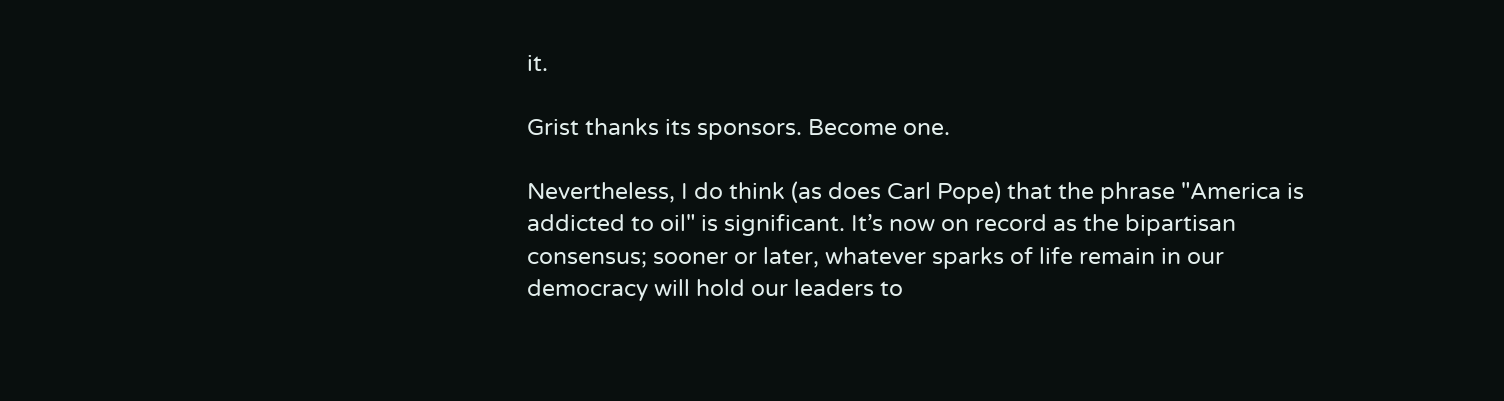it.

Grist thanks its sponsors. Become one.

Nevertheless, I do think (as does Carl Pope) that the phrase "America is addicted to oil" is significant. It’s now on record as the bipartisan consensus; sooner or later, whatever sparks of life remain in our democracy will hold our leaders to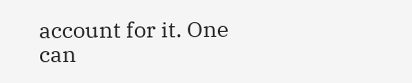account for it. One can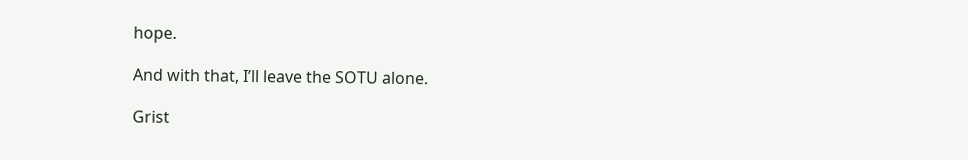hope.

And with that, I’ll leave the SOTU alone.

Grist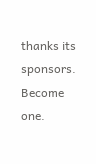thanks its sponsors. Become one.